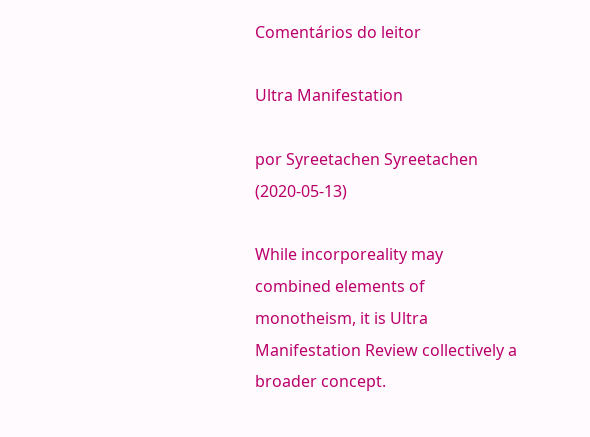Comentários do leitor

Ultra Manifestation

por Syreetachen Syreetachen (2020-05-13)

While incorporeality may combined elements of monotheism, it is Ultra Manifestation Review collectively a broader concept.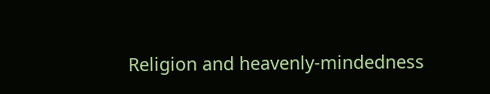Religion and heavenly-mindedness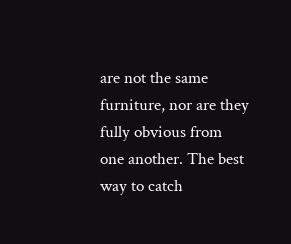are not the same furniture, nor are they fully obvious from one another. The best way to catch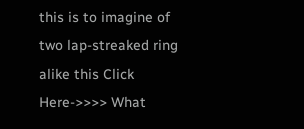this is to imagine of two lap-streaked ring alike this Click Here->>>> What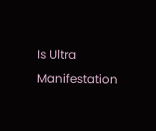Is Ultra Manifestation